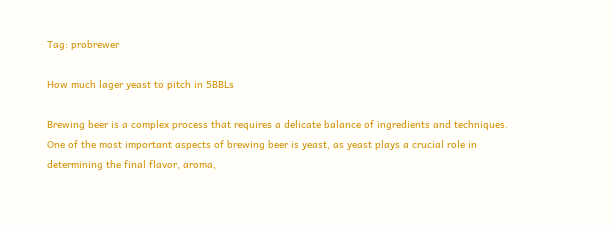Tag: probrewer

How much lager yeast to pitch in 5BBLs

Brewing beer is a complex process that requires a delicate balance of ingredients and techniques. One of the most important aspects of brewing beer is yeast, as yeast plays a crucial role in determining the final flavor, aroma,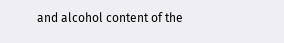and alcohol content of the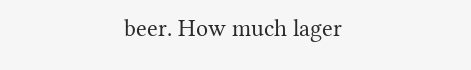beer. How much lager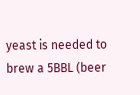yeast is needed to brew a 5BBL (beer